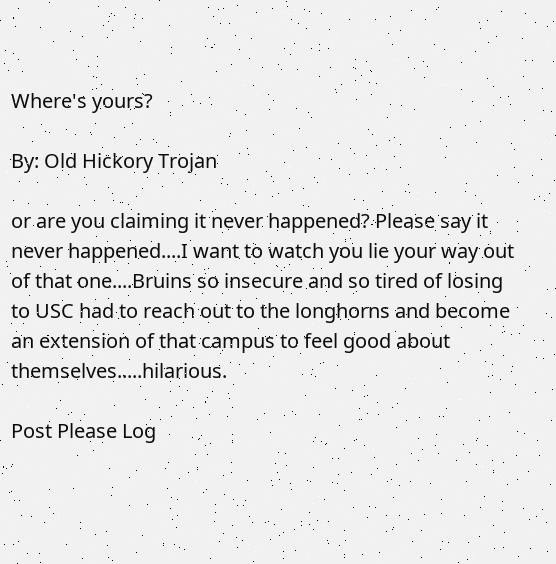Where's yours?

By: Old Hickory Trojan

or are you claiming it never happened? Please say it never happened....I want to watch you lie your way out of that one....Bruins so insecure and so tired of losing to USC had to reach out to the longhorns and become an extension of that campus to feel good about themselves.....hilarious.

Post Please Log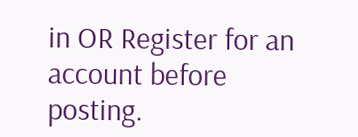in OR Register for an account before posting.